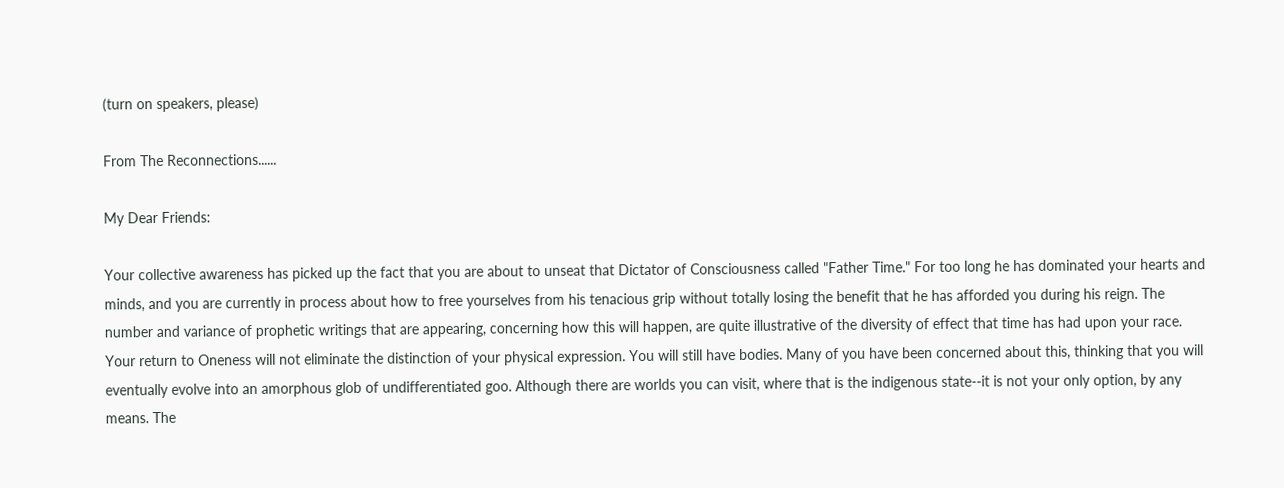(turn on speakers, please)

From The Reconnections......

My Dear Friends:

Your collective awareness has picked up the fact that you are about to unseat that Dictator of Consciousness called "Father Time." For too long he has dominated your hearts and minds, and you are currently in process about how to free yourselves from his tenacious grip without totally losing the benefit that he has afforded you during his reign. The number and variance of prophetic writings that are appearing, concerning how this will happen, are quite illustrative of the diversity of effect that time has had upon your race. Your return to Oneness will not eliminate the distinction of your physical expression. You will still have bodies. Many of you have been concerned about this, thinking that you will eventually evolve into an amorphous glob of undifferentiated goo. Although there are worlds you can visit, where that is the indigenous state--it is not your only option, by any means. The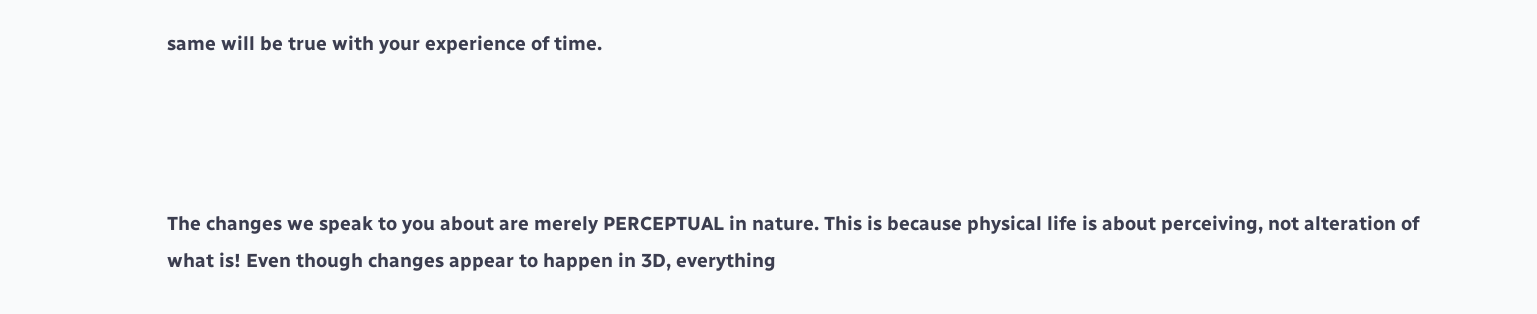same will be true with your experience of time.




The changes we speak to you about are merely PERCEPTUAL in nature. This is because physical life is about perceiving, not alteration of what is! Even though changes appear to happen in 3D, everything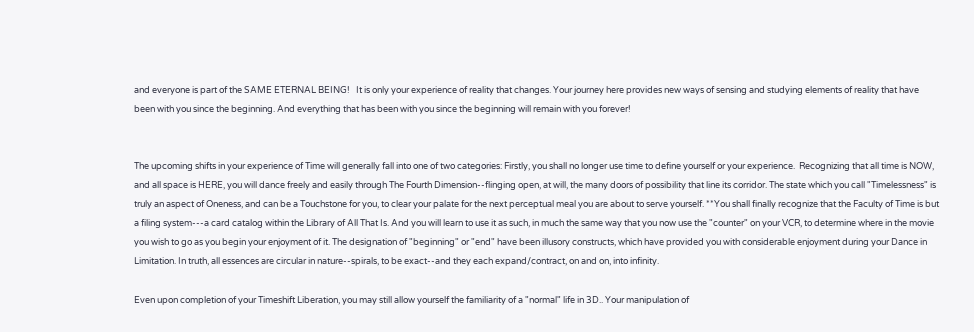and everyone is part of the SAME ETERNAL BEING!   It is only your experience of reality that changes. Your journey here provides new ways of sensing and studying elements of reality that have been with you since the beginning. And everything that has been with you since the beginning will remain with you forever!


The upcoming shifts in your experience of Time will generally fall into one of two categories: Firstly, you shall no longer use time to define yourself or your experience.  Recognizing that all time is NOW, and all space is HERE, you will dance freely and easily through The Fourth Dimension--flinging open, at will, the many doors of possibility that line its corridor. The state which you call "Timelessness" is truly an aspect of Oneness, and can be a Touchstone for you, to clear your palate for the next perceptual meal you are about to serve yourself. **You shall finally recognize that the Faculty of Time is but a filing system---a card catalog within the Library of All That Is. And you will learn to use it as such, in much the same way that you now use the "counter" on your VCR, to determine where in the movie you wish to go as you begin your enjoyment of it. The designation of "beginning" or "end" have been illusory constructs, which have provided you with considerable enjoyment during your Dance in Limitation. In truth, all essences are circular in nature--spirals, to be exact--and they each expand/contract, on and on, into infinity.

Even upon completion of your Timeshift Liberation, you may still allow yourself the familiarity of a "normal" life in 3D.. Your manipulation of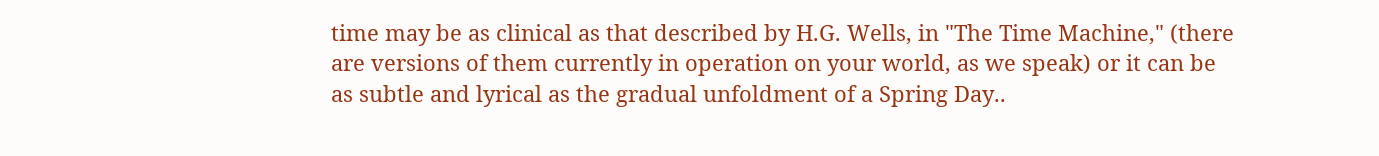time may be as clinical as that described by H.G. Wells, in "The Time Machine," (there are versions of them currently in operation on your world, as we speak) or it can be as subtle and lyrical as the gradual unfoldment of a Spring Day..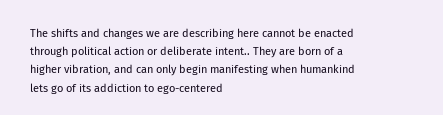The shifts and changes we are describing here cannot be enacted through political action or deliberate intent.. They are born of a higher vibration, and can only begin manifesting when humankind lets go of its addiction to ego-centered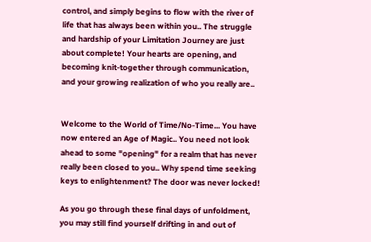control, and simply begins to flow with the river of life that has always been within you.. The struggle and hardship of your Limitation Journey are just about complete! Your hearts are opening, and becoming knit-together through communication, and your growing realization of who you really are..


Welcome to the World of Time/No-Time... You have now entered an Age of Magic.. You need not look ahead to some "opening" for a realm that has never really been closed to you.. Why spend time seeking keys to enlightenment? The door was never locked!

As you go through these final days of unfoldment, you may still find yourself drifting in and out of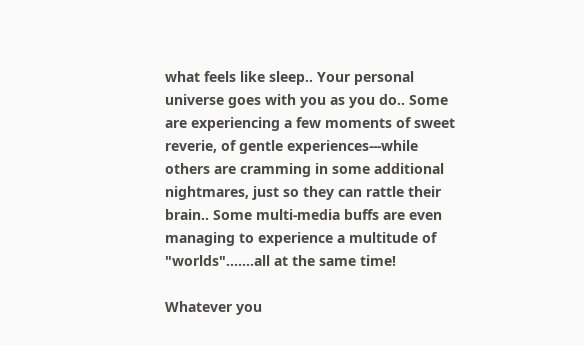what feels like sleep.. Your personal universe goes with you as you do.. Some are experiencing a few moments of sweet reverie, of gentle experiences---while others are cramming in some additional nightmares, just so they can rattle their brain.. Some multi-media buffs are even managing to experience a multitude of "worlds".......all at the same time!

Whatever you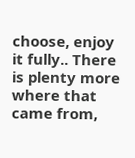choose, enjoy it fully.. There is plenty more where that came from,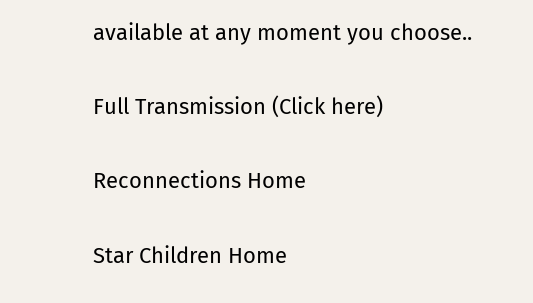available at any moment you choose..

Full Transmission (Click here)

Reconnections Home

Star Children Home